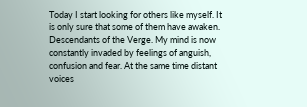Today I start looking for others like myself. It is only sure that some of them have awaken. Descendants of the Verge. My mind is now constantly invaded by feelings of anguish, confusion and fear. At the same time distant voices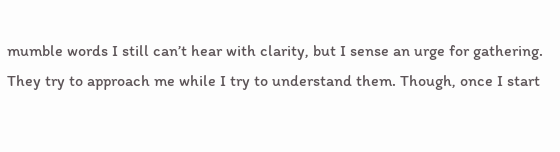mumble words I still can’t hear with clarity, but I sense an urge for gathering. They try to approach me while I try to understand them. Though, once I start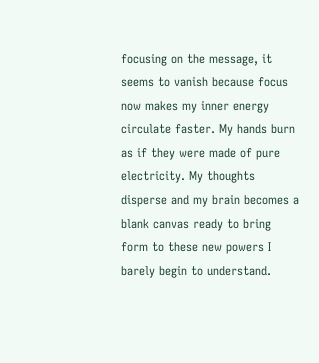focusing on the message, it seems to vanish because focus now makes my inner energy circulate faster. My hands burn as if they were made of pure electricity. My thoughts disperse and my brain becomes a blank canvas ready to bring form to these new powers I barely begin to understand.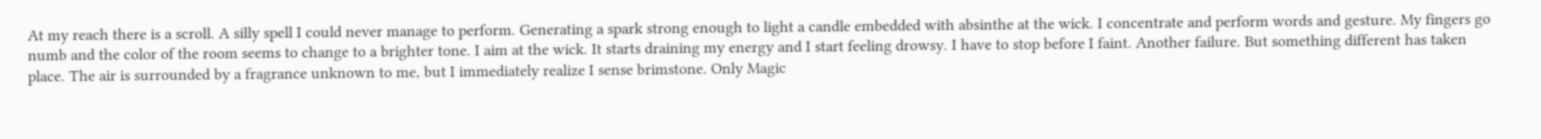At my reach there is a scroll. A silly spell I could never manage to perform. Generating a spark strong enough to light a candle embedded with absinthe at the wick. I concentrate and perform words and gesture. My fingers go numb and the color of the room seems to change to a brighter tone. I aim at the wick. It starts draining my energy and I start feeling drowsy. I have to stop before I faint. Another failure. But something different has taken place. The air is surrounded by a fragrance unknown to me, but I immediately realize I sense brimstone. Only Magic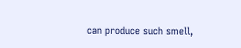can produce such smell,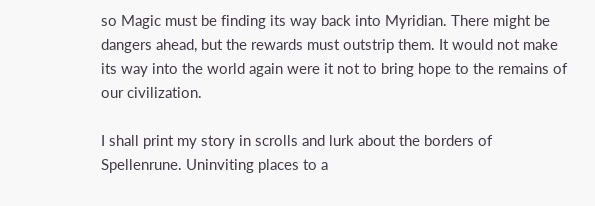so Magic must be finding its way back into Myridian. There might be dangers ahead, but the rewards must outstrip them. It would not make its way into the world again were it not to bring hope to the remains of our civilization.

I shall print my story in scrolls and lurk about the borders of Spellenrune. Uninviting places to a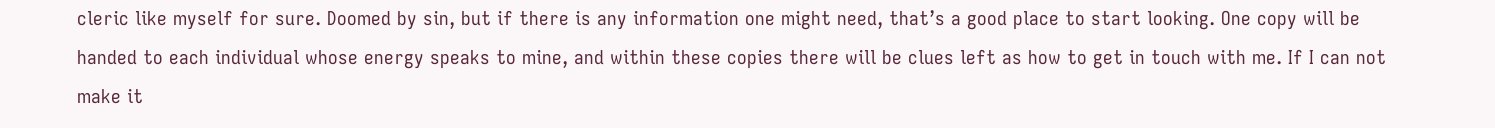cleric like myself for sure. Doomed by sin, but if there is any information one might need, that’s a good place to start looking. One copy will be handed to each individual whose energy speaks to mine, and within these copies there will be clues left as how to get in touch with me. If I can not make it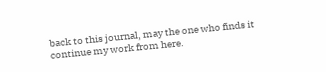back to this journal, may the one who finds it continue my work from here.